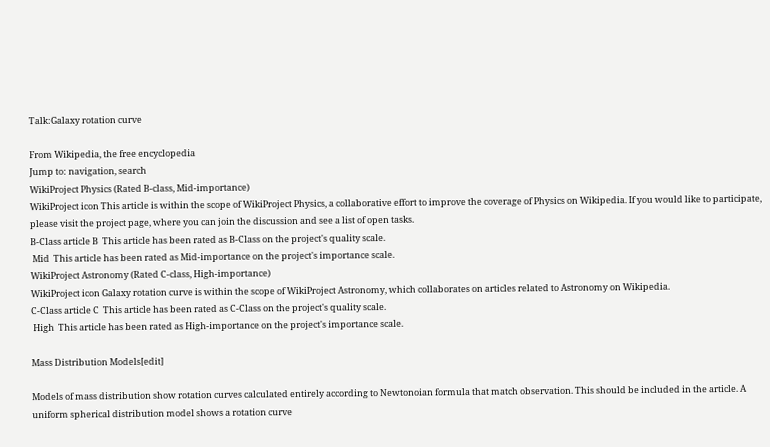Talk:Galaxy rotation curve

From Wikipedia, the free encyclopedia
Jump to: navigation, search
WikiProject Physics (Rated B-class, Mid-importance)
WikiProject icon This article is within the scope of WikiProject Physics, a collaborative effort to improve the coverage of Physics on Wikipedia. If you would like to participate, please visit the project page, where you can join the discussion and see a list of open tasks.
B-Class article B  This article has been rated as B-Class on the project's quality scale.
 Mid  This article has been rated as Mid-importance on the project's importance scale.
WikiProject Astronomy (Rated C-class, High-importance)
WikiProject icon Galaxy rotation curve is within the scope of WikiProject Astronomy, which collaborates on articles related to Astronomy on Wikipedia.
C-Class article C  This article has been rated as C-Class on the project's quality scale.
 High  This article has been rated as High-importance on the project's importance scale.

Mass Distribution Models[edit]

Models of mass distribution show rotation curves calculated entirely according to Newtonoian formula that match observation. This should be included in the article. A uniform spherical distribution model shows a rotation curve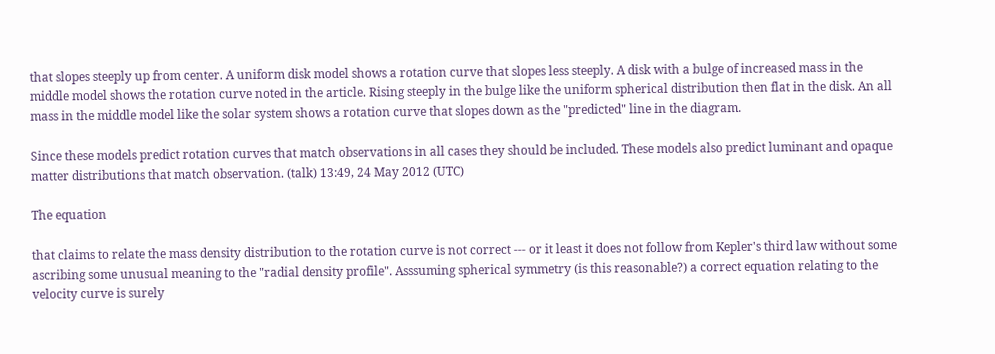that slopes steeply up from center. A uniform disk model shows a rotation curve that slopes less steeply. A disk with a bulge of increased mass in the middle model shows the rotation curve noted in the article. Rising steeply in the bulge like the uniform spherical distribution then flat in the disk. An all mass in the middle model like the solar system shows a rotation curve that slopes down as the "predicted" line in the diagram.

Since these models predict rotation curves that match observations in all cases they should be included. These models also predict luminant and opaque matter distributions that match observation. (talk) 13:49, 24 May 2012 (UTC)

The equation

that claims to relate the mass density distribution to the rotation curve is not correct --- or it least it does not follow from Kepler's third law without some ascribing some unusual meaning to the "radial density profile". Asssuming spherical symmetry (is this reasonable?) a correct equation relating to the velocity curve is surely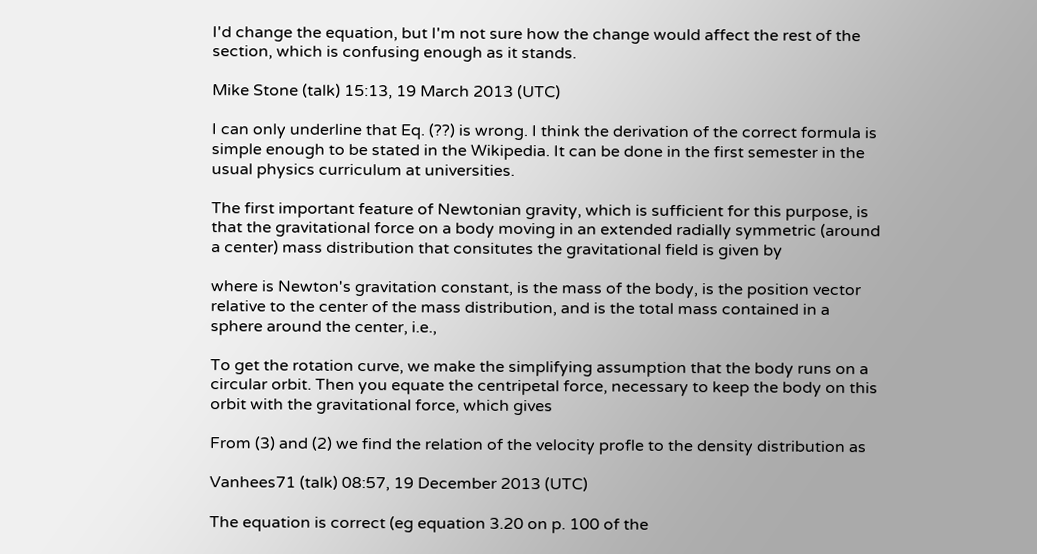I'd change the equation, but I'm not sure how the change would affect the rest of the section, which is confusing enough as it stands.

Mike Stone (talk) 15:13, 19 March 2013 (UTC)

I can only underline that Eq. (??) is wrong. I think the derivation of the correct formula is simple enough to be stated in the Wikipedia. It can be done in the first semester in the usual physics curriculum at universities.

The first important feature of Newtonian gravity, which is sufficient for this purpose, is that the gravitational force on a body moving in an extended radially symmetric (around a center) mass distribution that consitutes the gravitational field is given by

where is Newton's gravitation constant, is the mass of the body, is the position vector relative to the center of the mass distribution, and is the total mass contained in a sphere around the center, i.e.,

To get the rotation curve, we make the simplifying assumption that the body runs on a circular orbit. Then you equate the centripetal force, necessary to keep the body on this orbit with the gravitational force, which gives

From (3) and (2) we find the relation of the velocity profle to the density distribution as

Vanhees71 (talk) 08:57, 19 December 2013 (UTC)

The equation is correct (eg equation 3.20 on p. 100 of the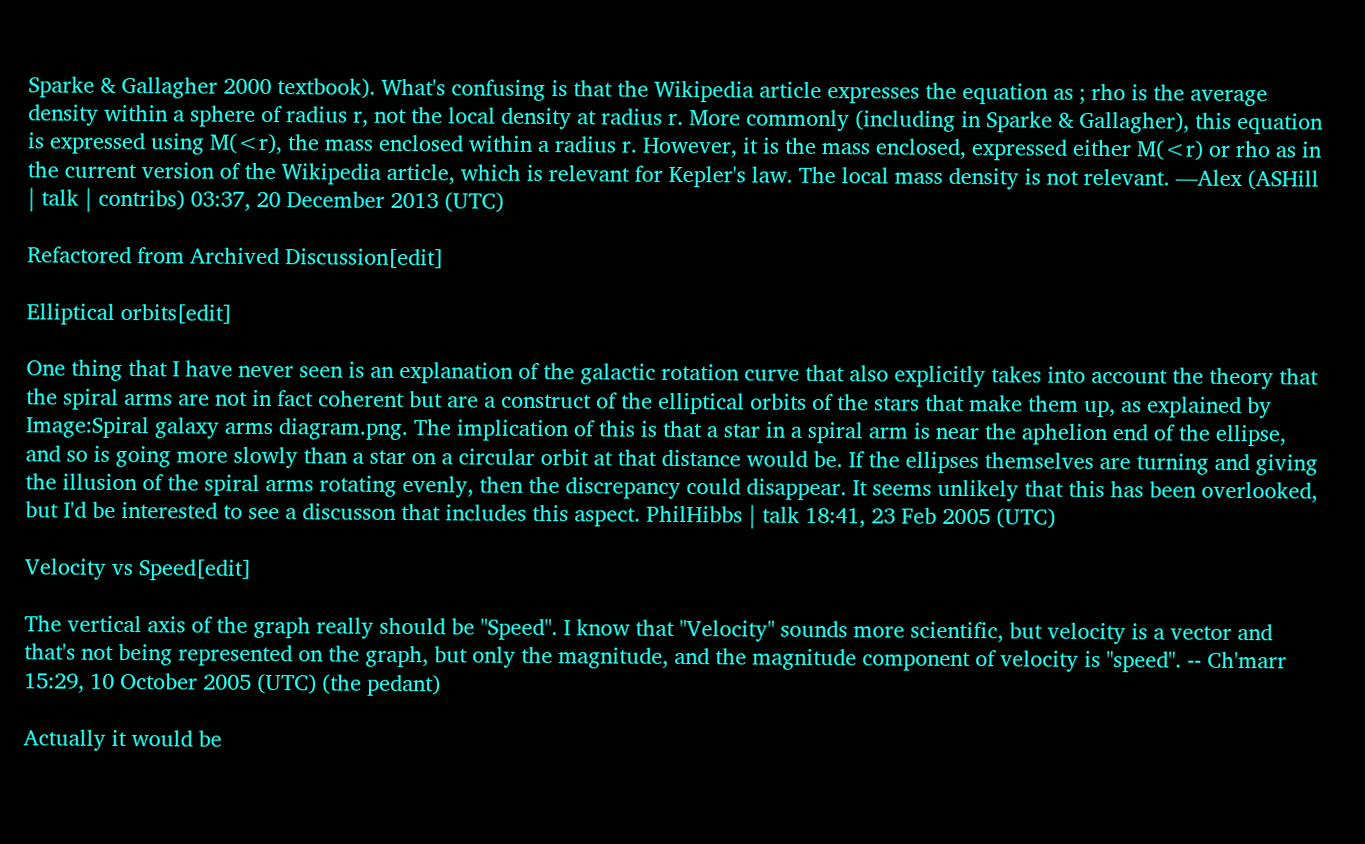Sparke & Gallagher 2000 textbook). What's confusing is that the Wikipedia article expresses the equation as ; rho is the average density within a sphere of radius r, not the local density at radius r. More commonly (including in Sparke & Gallagher), this equation is expressed using M(<r), the mass enclosed within a radius r. However, it is the mass enclosed, expressed either M(<r) or rho as in the current version of the Wikipedia article, which is relevant for Kepler's law. The local mass density is not relevant. —Alex (ASHill | talk | contribs) 03:37, 20 December 2013 (UTC)

Refactored from Archived Discussion[edit]

Elliptical orbits[edit]

One thing that I have never seen is an explanation of the galactic rotation curve that also explicitly takes into account the theory that the spiral arms are not in fact coherent but are a construct of the elliptical orbits of the stars that make them up, as explained by Image:Spiral galaxy arms diagram.png. The implication of this is that a star in a spiral arm is near the aphelion end of the ellipse, and so is going more slowly than a star on a circular orbit at that distance would be. If the ellipses themselves are turning and giving the illusion of the spiral arms rotating evenly, then the discrepancy could disappear. It seems unlikely that this has been overlooked, but I'd be interested to see a discusson that includes this aspect. PhilHibbs | talk 18:41, 23 Feb 2005 (UTC)

Velocity vs Speed[edit]

The vertical axis of the graph really should be "Speed". I know that "Velocity" sounds more scientific, but velocity is a vector and that's not being represented on the graph, but only the magnitude, and the magnitude component of velocity is "speed". -- Ch'marr 15:29, 10 October 2005 (UTC) (the pedant)

Actually it would be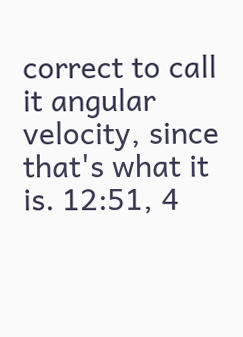correct to call it angular velocity, since that's what it is. 12:51, 4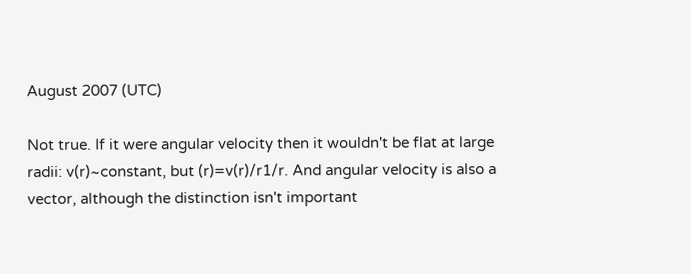August 2007 (UTC)

Not true. If it were angular velocity then it wouldn't be flat at large radii: v(r)~constant, but (r)=v(r)/r1/r. And angular velocity is also a vector, although the distinction isn't important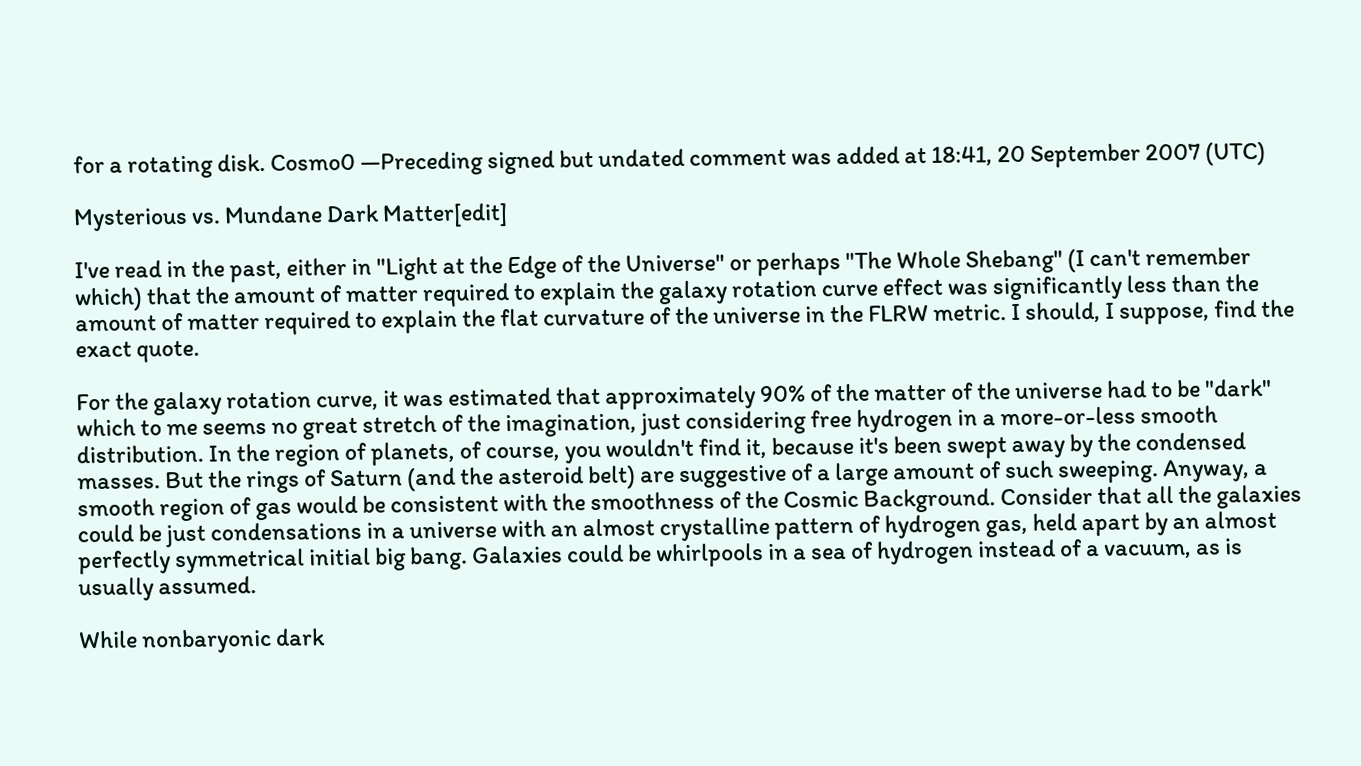for a rotating disk. Cosmo0 —Preceding signed but undated comment was added at 18:41, 20 September 2007 (UTC)

Mysterious vs. Mundane Dark Matter[edit]

I've read in the past, either in "Light at the Edge of the Universe" or perhaps "The Whole Shebang" (I can't remember which) that the amount of matter required to explain the galaxy rotation curve effect was significantly less than the amount of matter required to explain the flat curvature of the universe in the FLRW metric. I should, I suppose, find the exact quote.

For the galaxy rotation curve, it was estimated that approximately 90% of the matter of the universe had to be "dark" which to me seems no great stretch of the imagination, just considering free hydrogen in a more-or-less smooth distribution. In the region of planets, of course, you wouldn't find it, because it's been swept away by the condensed masses. But the rings of Saturn (and the asteroid belt) are suggestive of a large amount of such sweeping. Anyway, a smooth region of gas would be consistent with the smoothness of the Cosmic Background. Consider that all the galaxies could be just condensations in a universe with an almost crystalline pattern of hydrogen gas, held apart by an almost perfectly symmetrical initial big bang. Galaxies could be whirlpools in a sea of hydrogen instead of a vacuum, as is usually assumed.

While nonbaryonic dark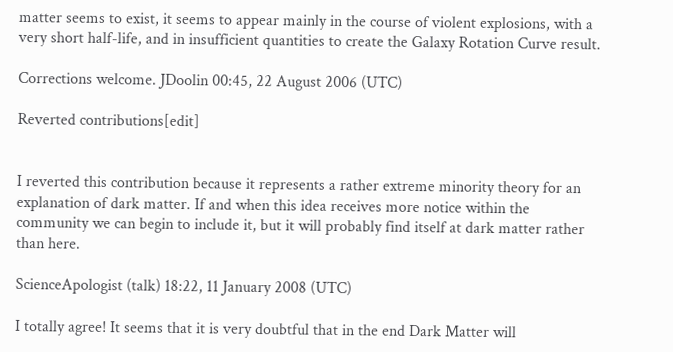matter seems to exist, it seems to appear mainly in the course of violent explosions, with a very short half-life, and in insufficient quantities to create the Galaxy Rotation Curve result.

Corrections welcome. JDoolin 00:45, 22 August 2006 (UTC)

Reverted contributions[edit]


I reverted this contribution because it represents a rather extreme minority theory for an explanation of dark matter. If and when this idea receives more notice within the community we can begin to include it, but it will probably find itself at dark matter rather than here.

ScienceApologist (talk) 18:22, 11 January 2008 (UTC)

I totally agree! It seems that it is very doubtful that in the end Dark Matter will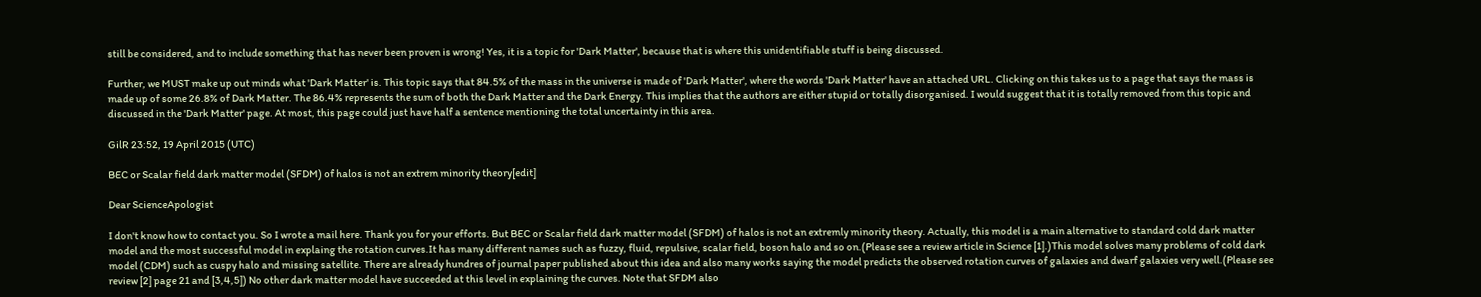still be considered, and to include something that has never been proven is wrong! Yes, it is a topic for 'Dark Matter', because that is where this unidentifiable stuff is being discussed.

Further, we MUST make up out minds what 'Dark Matter' is. This topic says that 84.5% of the mass in the universe is made of 'Dark Matter', where the words 'Dark Matter' have an attached URL. Clicking on this takes us to a page that says the mass is made up of some 26.8% of Dark Matter. The 86.4% represents the sum of both the Dark Matter and the Dark Energy. This implies that the authors are either stupid or totally disorganised. I would suggest that it is totally removed from this topic and discussed in the 'Dark Matter' page. At most, this page could just have half a sentence mentioning the total uncertainty in this area.

GilR 23:52, 19 April 2015 (UTC)

BEC or Scalar field dark matter model (SFDM) of halos is not an extrem minority theory[edit]

Dear ScienceApologist

I don't know how to contact you. So I wrote a mail here. Thank you for your efforts. But BEC or Scalar field dark matter model (SFDM) of halos is not an extremly minority theory. Actually, this model is a main alternative to standard cold dark matter model and the most successful model in explaing the rotation curves.It has many different names such as fuzzy, fluid, repulsive, scalar field, boson halo and so on.(Please see a review article in Science [1].)This model solves many problems of cold dark model (CDM) such as cuspy halo and missing satellite. There are already hundres of journal paper published about this idea and also many works saying the model predicts the observed rotation curves of galaxies and dwarf galaxies very well.(Please see review [2] page 21 and [3,4,5]) No other dark matter model have succeeded at this level in explaining the curves. Note that SFDM also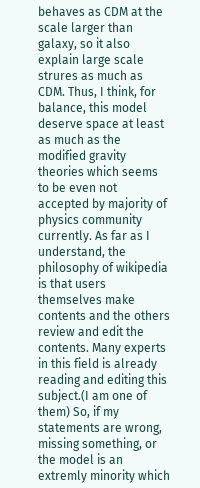behaves as CDM at the scale larger than galaxy, so it also explain large scale strures as much as CDM. Thus, I think, for balance, this model deserve space at least as much as the modified gravity theories which seems to be even not accepted by majority of physics community currently. As far as I understand, the philosophy of wikipedia is that users themselves make contents and the others review and edit the contents. Many experts in this field is already reading and editing this subject.(I am one of them) So, if my statements are wrong, missing something, or the model is an extremly minority which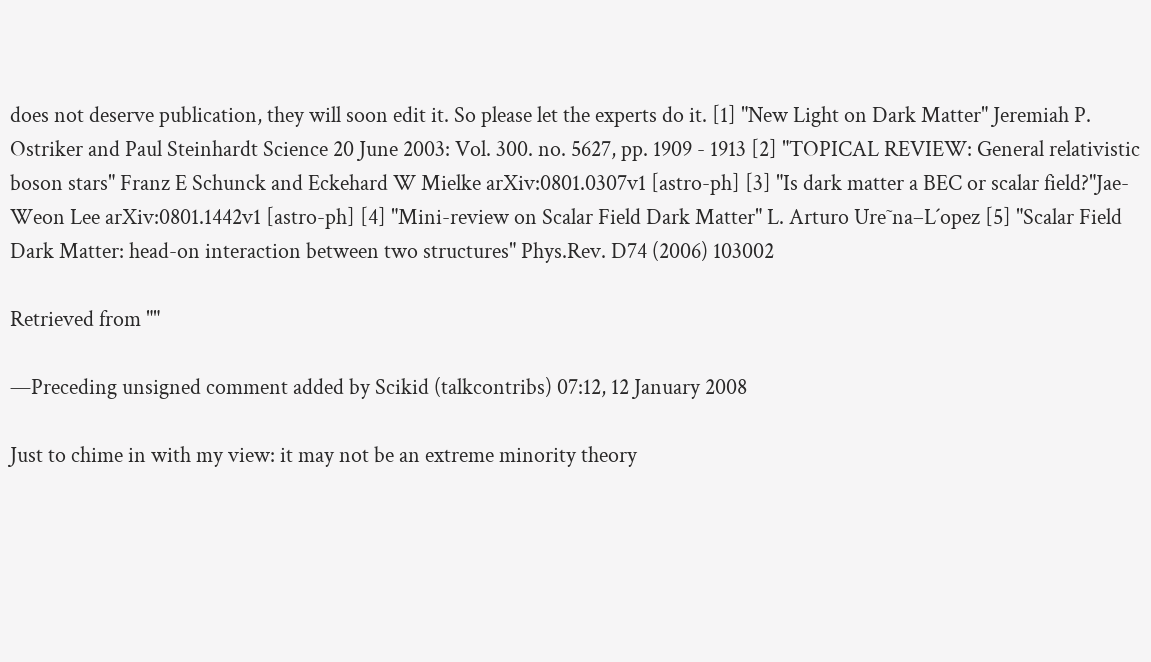does not deserve publication, they will soon edit it. So please let the experts do it. [1] "New Light on Dark Matter" Jeremiah P. Ostriker and Paul Steinhardt Science 20 June 2003: Vol. 300. no. 5627, pp. 1909 - 1913 [2] "TOPICAL REVIEW: General relativistic boson stars" Franz E Schunck and Eckehard W Mielke arXiv:0801.0307v1 [astro-ph] [3] "Is dark matter a BEC or scalar field?"Jae-Weon Lee arXiv:0801.1442v1 [astro-ph] [4] "Mini-review on Scalar Field Dark Matter" L. Arturo Ure˜na–L´opez [5] "Scalar Field Dark Matter: head-on interaction between two structures" Phys.Rev. D74 (2006) 103002

Retrieved from ""

—Preceding unsigned comment added by Scikid (talkcontribs) 07:12, 12 January 2008

Just to chime in with my view: it may not be an extreme minority theory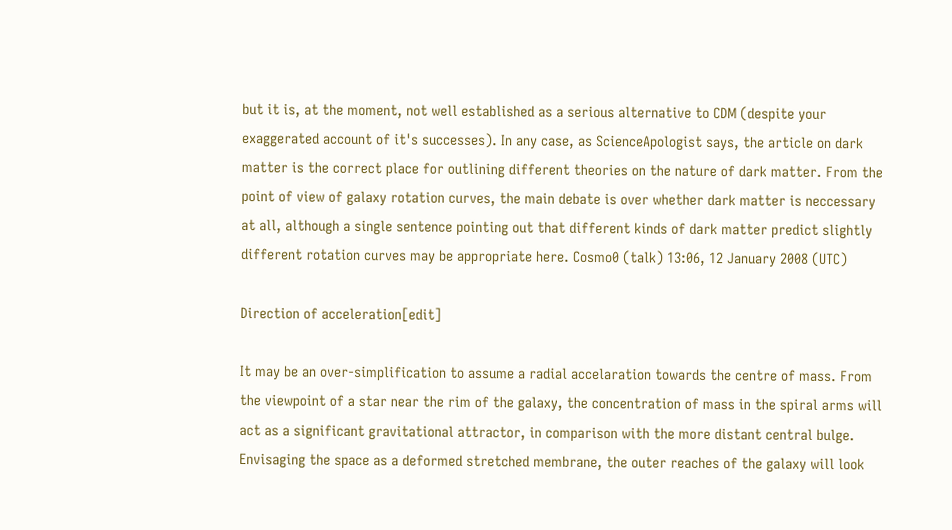but it is, at the moment, not well established as a serious alternative to CDM (despite your exaggerated account of it's successes). In any case, as ScienceApologist says, the article on dark matter is the correct place for outlining different theories on the nature of dark matter. From the point of view of galaxy rotation curves, the main debate is over whether dark matter is neccessary at all, although a single sentence pointing out that different kinds of dark matter predict slightly different rotation curves may be appropriate here. Cosmo0 (talk) 13:06, 12 January 2008 (UTC)

Direction of acceleration[edit]

It may be an over-simplification to assume a radial accelaration towards the centre of mass. From the viewpoint of a star near the rim of the galaxy, the concentration of mass in the spiral arms will act as a significant gravitational attractor, in comparison with the more distant central bulge.
Envisaging the space as a deformed stretched membrane, the outer reaches of the galaxy will look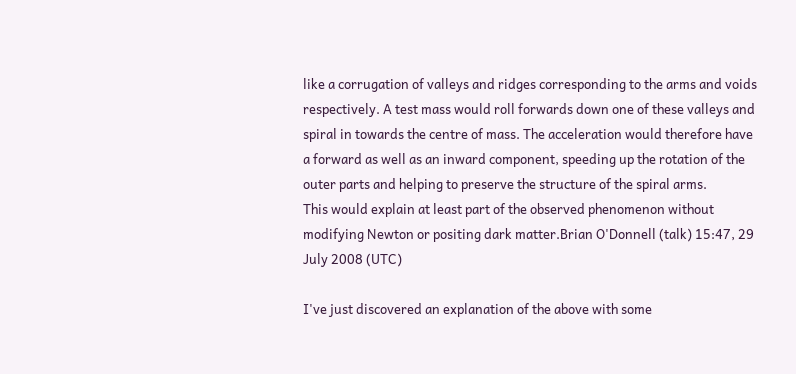like a corrugation of valleys and ridges corresponding to the arms and voids respectively. A test mass would roll forwards down one of these valleys and spiral in towards the centre of mass. The acceleration would therefore have a forward as well as an inward component, speeding up the rotation of the outer parts and helping to preserve the structure of the spiral arms.
This would explain at least part of the observed phenomenon without modifying Newton or positing dark matter.Brian O'Donnell (talk) 15:47, 29 July 2008 (UTC)

I've just discovered an explanation of the above with some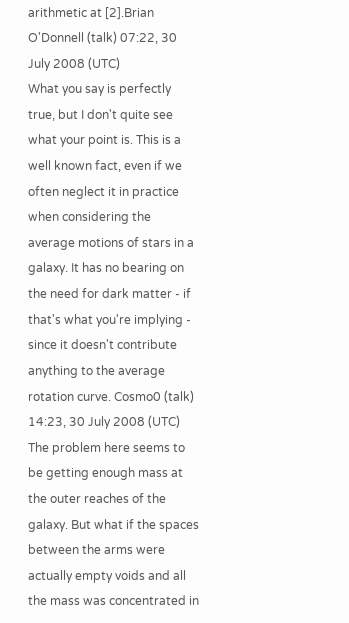arithmetic at [2].Brian O'Donnell (talk) 07:22, 30 July 2008 (UTC)
What you say is perfectly true, but I don't quite see what your point is. This is a well known fact, even if we often neglect it in practice when considering the average motions of stars in a galaxy. It has no bearing on the need for dark matter - if that's what you're implying - since it doesn't contribute anything to the average rotation curve. Cosmo0 (talk) 14:23, 30 July 2008 (UTC)
The problem here seems to be getting enough mass at the outer reaches of the galaxy. But what if the spaces between the arms were actually empty voids and all the mass was concentrated in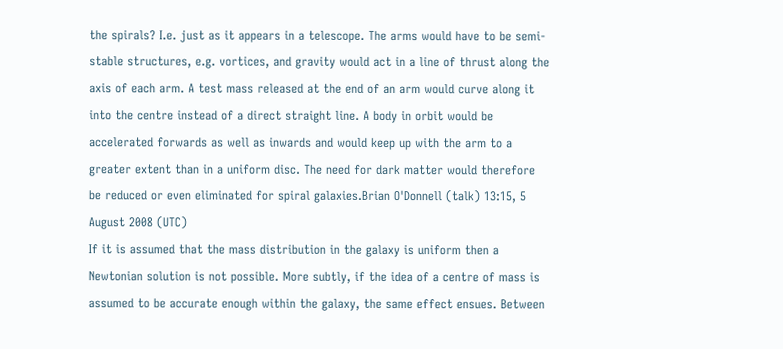the spirals? I.e. just as it appears in a telescope. The arms would have to be semi-stable structures, e.g. vortices, and gravity would act in a line of thrust along the axis of each arm. A test mass released at the end of an arm would curve along it into the centre instead of a direct straight line. A body in orbit would be accelerated forwards as well as inwards and would keep up with the arm to a greater extent than in a uniform disc. The need for dark matter would therefore be reduced or even eliminated for spiral galaxies.Brian O'Donnell (talk) 13:15, 5 August 2008 (UTC)
If it is assumed that the mass distribution in the galaxy is uniform then a Newtonian solution is not possible. More subtly, if the idea of a centre of mass is assumed to be accurate enough within the galaxy, the same effect ensues. Between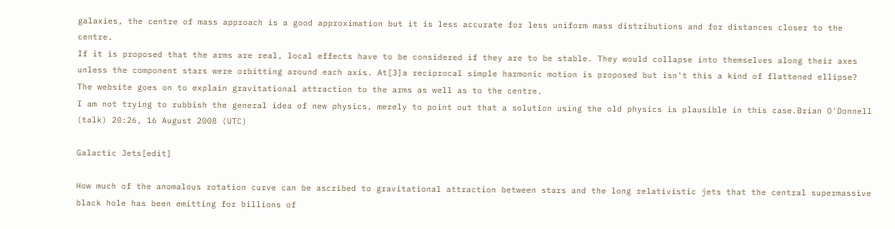galaxies, the centre of mass approach is a good approximation but it is less accurate for less uniform mass distributions and for distances closer to the centre.
If it is proposed that the arms are real, local effects have to be considered if they are to be stable. They would collapse into themselves along their axes unless the component stars were orbitting around each axis. At[3]a reciprocal simple harmonic motion is proposed but isn't this a kind of flattened ellipse? The website goes on to explain gravitational attraction to the arms as well as to the centre.
I am not trying to rubbish the general idea of new physics, merely to point out that a solution using the old physics is plausible in this case.Brian O'Donnell (talk) 20:26, 16 August 2008 (UTC)

Galactic Jets[edit]

How much of the anomalous rotation curve can be ascribed to gravitational attraction between stars and the long relativistic jets that the central supermassive black hole has been emitting for billions of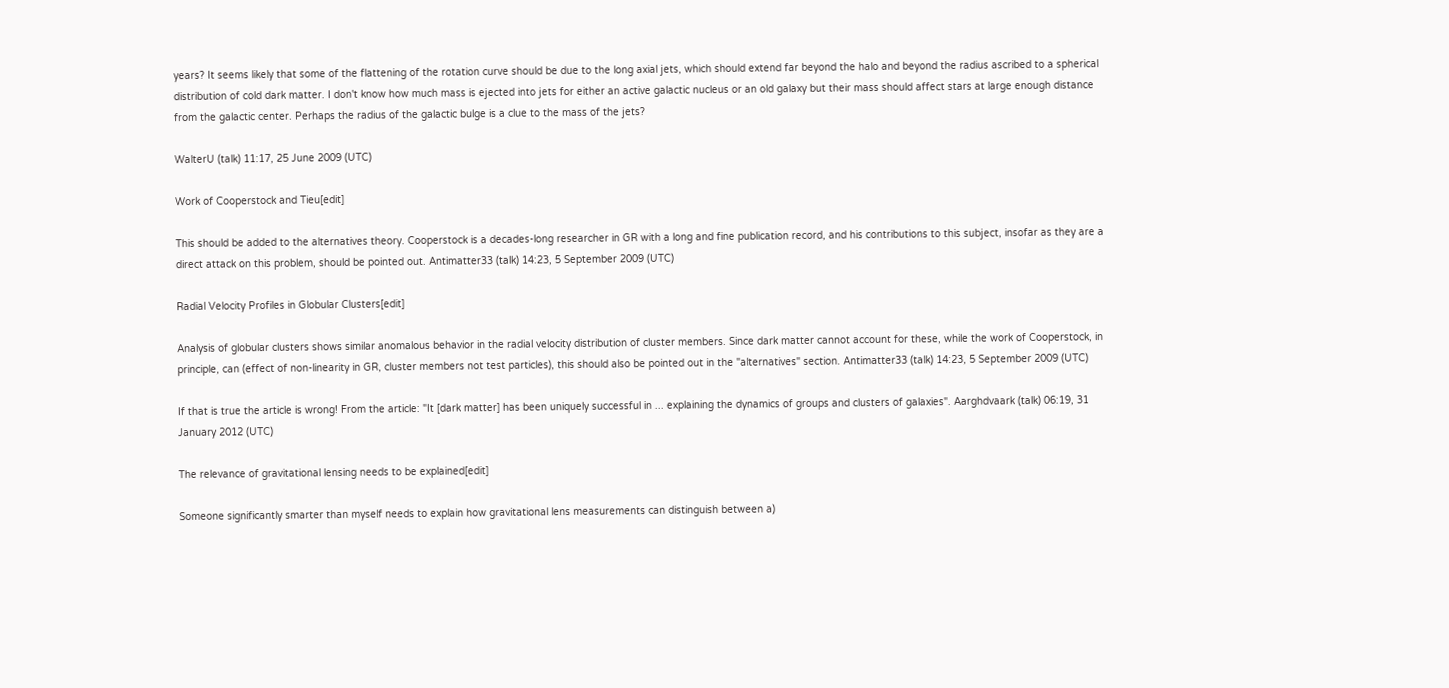years? It seems likely that some of the flattening of the rotation curve should be due to the long axial jets, which should extend far beyond the halo and beyond the radius ascribed to a spherical distribution of cold dark matter. I don't know how much mass is ejected into jets for either an active galactic nucleus or an old galaxy but their mass should affect stars at large enough distance from the galactic center. Perhaps the radius of the galactic bulge is a clue to the mass of the jets?

WalterU (talk) 11:17, 25 June 2009 (UTC)

Work of Cooperstock and Tieu[edit]

This should be added to the alternatives theory. Cooperstock is a decades-long researcher in GR with a long and fine publication record, and his contributions to this subject, insofar as they are a direct attack on this problem, should be pointed out. Antimatter33 (talk) 14:23, 5 September 2009 (UTC)

Radial Velocity Profiles in Globular Clusters[edit]

Analysis of globular clusters shows similar anomalous behavior in the radial velocity distribution of cluster members. Since dark matter cannot account for these, while the work of Cooperstock, in principle, can (effect of non-linearity in GR, cluster members not test particles), this should also be pointed out in the "alternatives" section. Antimatter33 (talk) 14:23, 5 September 2009 (UTC)

If that is true the article is wrong! From the article: "It [dark matter] has been uniquely successful in ... explaining the dynamics of groups and clusters of galaxies". Aarghdvaark (talk) 06:19, 31 January 2012 (UTC)

The relevance of gravitational lensing needs to be explained[edit]

Someone significantly smarter than myself needs to explain how gravitational lens measurements can distinguish between a)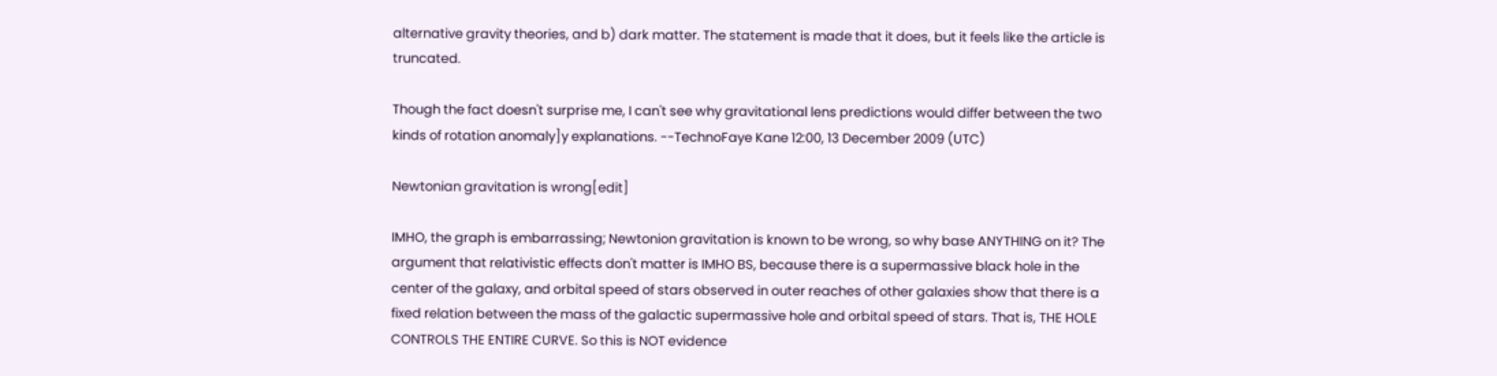alternative gravity theories, and b) dark matter. The statement is made that it does, but it feels like the article is truncated.

Though the fact doesn't surprise me, I can't see why gravitational lens predictions would differ between the two kinds of rotation anomaly]y explanations. --TechnoFaye Kane 12:00, 13 December 2009 (UTC)

Newtonian gravitation is wrong[edit]

IMHO, the graph is embarrassing; Newtonion gravitation is known to be wrong, so why base ANYTHING on it? The argument that relativistic effects don't matter is IMHO BS, because there is a supermassive black hole in the center of the galaxy, and orbital speed of stars observed in outer reaches of other galaxies show that there is a fixed relation between the mass of the galactic supermassive hole and orbital speed of stars. That is, THE HOLE CONTROLS THE ENTIRE CURVE. So this is NOT evidence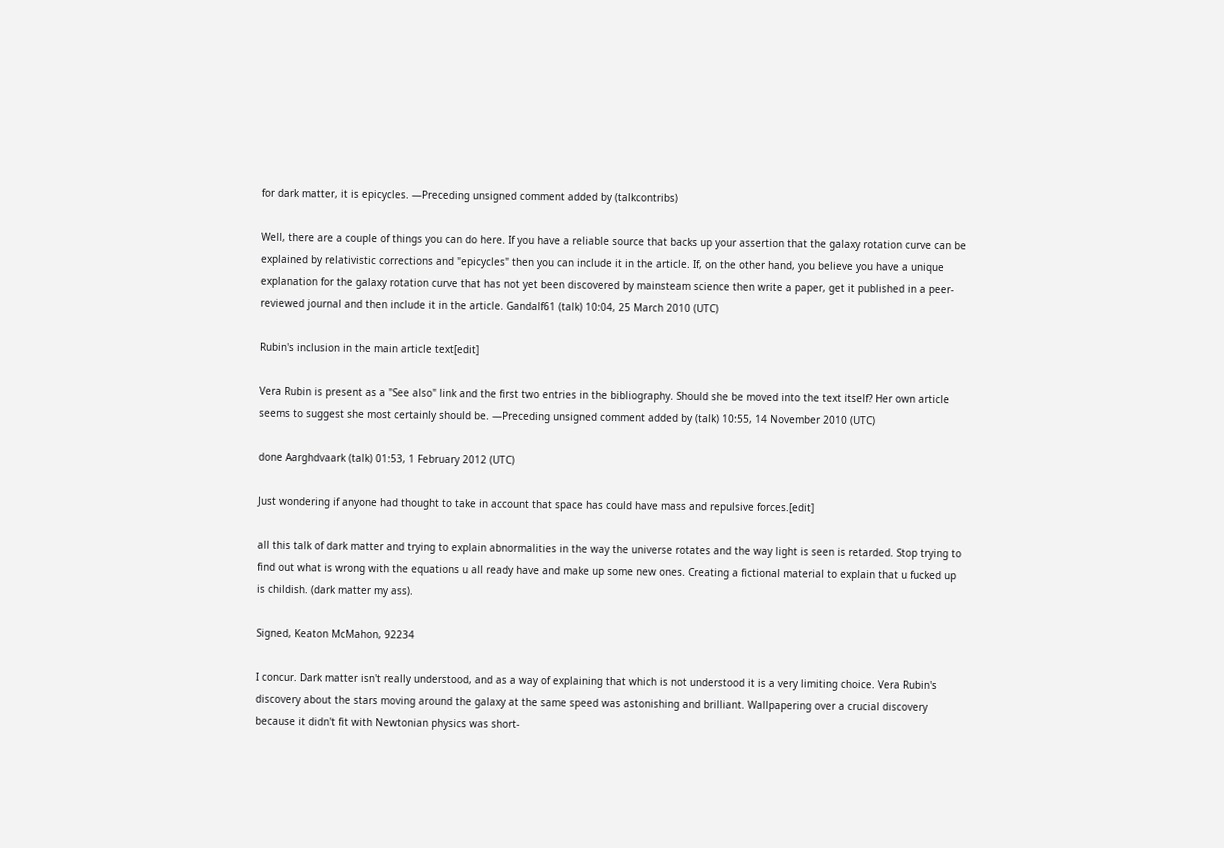for dark matter, it is epicycles. —Preceding unsigned comment added by (talkcontribs)

Well, there are a couple of things you can do here. If you have a reliable source that backs up your assertion that the galaxy rotation curve can be explained by relativistic corrections and "epicycles" then you can include it in the article. If, on the other hand, you believe you have a unique explanation for the galaxy rotation curve that has not yet been discovered by mainsteam science then write a paper, get it published in a peer-reviewed journal and then include it in the article. Gandalf61 (talk) 10:04, 25 March 2010 (UTC)

Rubin's inclusion in the main article text[edit]

Vera Rubin is present as a "See also" link and the first two entries in the bibliography. Should she be moved into the text itself? Her own article seems to suggest she most certainly should be. —Preceding unsigned comment added by (talk) 10:55, 14 November 2010 (UTC)

done Aarghdvaark (talk) 01:53, 1 February 2012 (UTC)

Just wondering if anyone had thought to take in account that space has could have mass and repulsive forces.[edit]

all this talk of dark matter and trying to explain abnormalities in the way the universe rotates and the way light is seen is retarded. Stop trying to find out what is wrong with the equations u all ready have and make up some new ones. Creating a fictional material to explain that u fucked up is childish. (dark matter my ass).

Signed, Keaton McMahon, 92234

I concur. Dark matter isn't really understood, and as a way of explaining that which is not understood it is a very limiting choice. Vera Rubin's discovery about the stars moving around the galaxy at the same speed was astonishing and brilliant. Wallpapering over a crucial discovery because it didn't fit with Newtonian physics was short-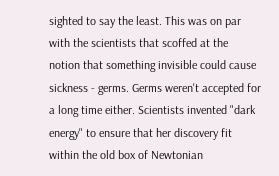sighted to say the least. This was on par with the scientists that scoffed at the notion that something invisible could cause sickness - germs. Germs weren't accepted for a long time either. Scientists invented "dark energy" to ensure that her discovery fit within the old box of Newtonian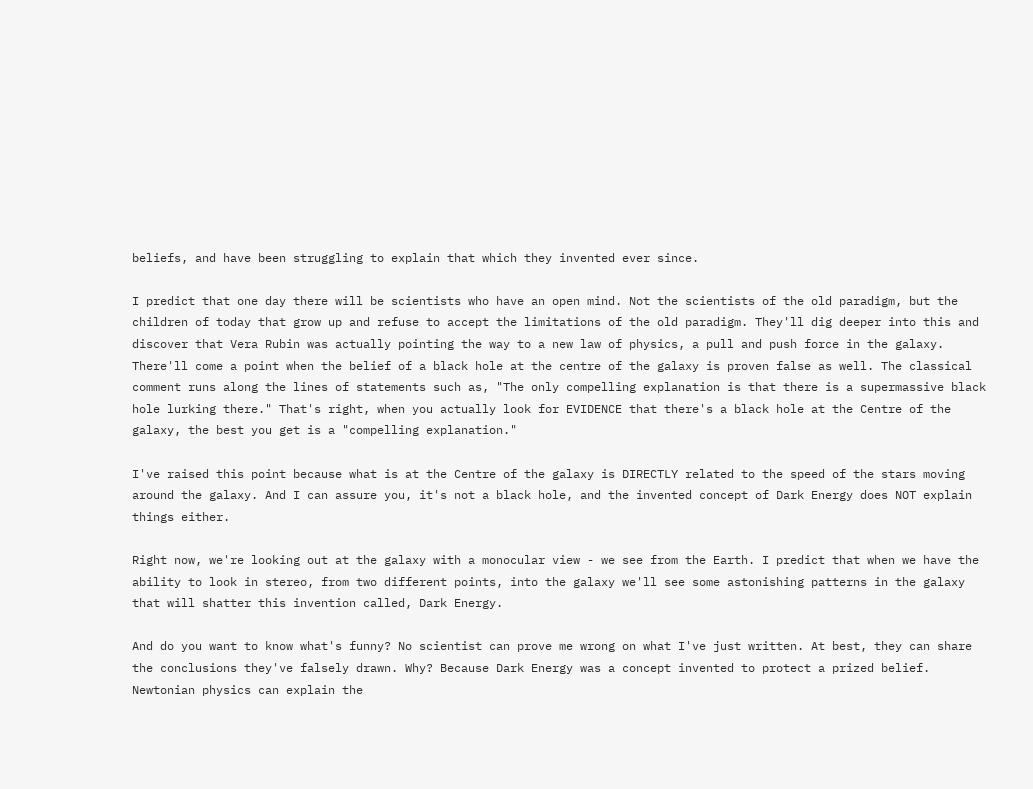beliefs, and have been struggling to explain that which they invented ever since.

I predict that one day there will be scientists who have an open mind. Not the scientists of the old paradigm, but the children of today that grow up and refuse to accept the limitations of the old paradigm. They'll dig deeper into this and discover that Vera Rubin was actually pointing the way to a new law of physics, a pull and push force in the galaxy. There'll come a point when the belief of a black hole at the centre of the galaxy is proven false as well. The classical comment runs along the lines of statements such as, "The only compelling explanation is that there is a supermassive black hole lurking there." That's right, when you actually look for EVIDENCE that there's a black hole at the Centre of the galaxy, the best you get is a "compelling explanation."

I've raised this point because what is at the Centre of the galaxy is DIRECTLY related to the speed of the stars moving around the galaxy. And I can assure you, it's not a black hole, and the invented concept of Dark Energy does NOT explain things either.

Right now, we're looking out at the galaxy with a monocular view - we see from the Earth. I predict that when we have the ability to look in stereo, from two different points, into the galaxy we'll see some astonishing patterns in the galaxy that will shatter this invention called, Dark Energy.

And do you want to know what's funny? No scientist can prove me wrong on what I've just written. At best, they can share the conclusions they've falsely drawn. Why? Because Dark Energy was a concept invented to protect a prized belief. Newtonian physics can explain the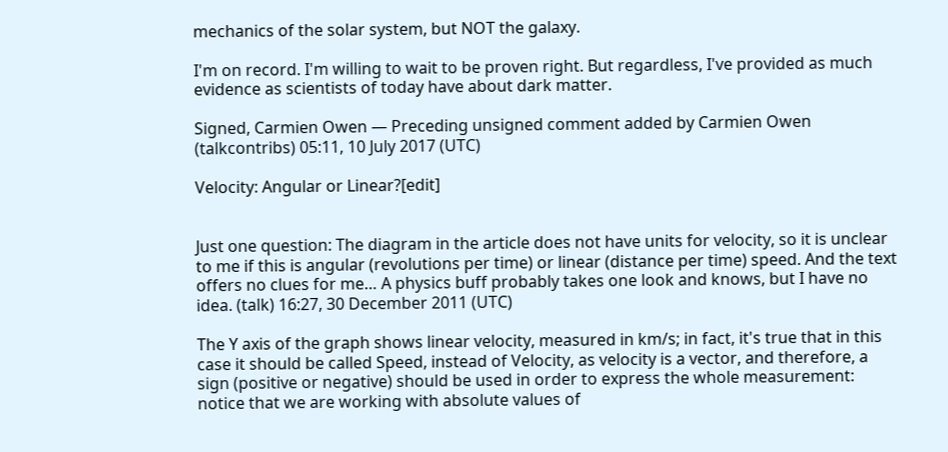mechanics of the solar system, but NOT the galaxy.

I'm on record. I'm willing to wait to be proven right. But regardless, I've provided as much evidence as scientists of today have about dark matter.

Signed, Carmien Owen — Preceding unsigned comment added by Carmien Owen (talkcontribs) 05:11, 10 July 2017 (UTC)

Velocity: Angular or Linear?[edit]


Just one question: The diagram in the article does not have units for velocity, so it is unclear to me if this is angular (revolutions per time) or linear (distance per time) speed. And the text offers no clues for me… A physics buff probably takes one look and knows, but I have no idea. (talk) 16:27, 30 December 2011 (UTC)

The Y axis of the graph shows linear velocity, measured in km/s; in fact, it's true that in this case it should be called Speed, instead of Velocity, as velocity is a vector, and therefore, a sign (positive or negative) should be used in order to express the whole measurement: notice that we are working with absolute values of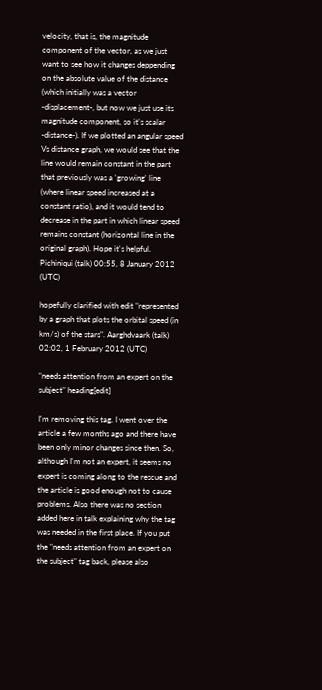velocity, that is, the magnitude component of the vector, as we just want to see how it changes deppending on the absolute value of the distance (which initially was a vector -displacement-, but now we just use its magnitude component, so it's scalar -distance-). If we plotted an angular speed Vs distance graph, we would see that the line would remain constant in the part that previously was a 'growing' line (where linear speed increased at a constant ratio), and it would tend to decrease in the part in which linear speed remains constant (horizontal line in the original graph). Hope it's helpful. Pichiniqui (talk) 00:55, 8 January 2012 (UTC)

hopefully clarified with edit "represented by a graph that plots the orbital speed (in km/s) of the stars". Aarghdvaark (talk) 02:02, 1 February 2012 (UTC)

"needs attention from an expert on the subject" heading[edit]

I'm removing this tag. I went over the article a few months ago and there have been only minor changes since then. So, although I'm not an expert, it seems no expert is coming along to the rescue and the article is good enough not to cause problems. Also there was no section added here in talk explaining why the tag was needed in the first place. If you put the "needs attention from an expert on the subject" tag back, please also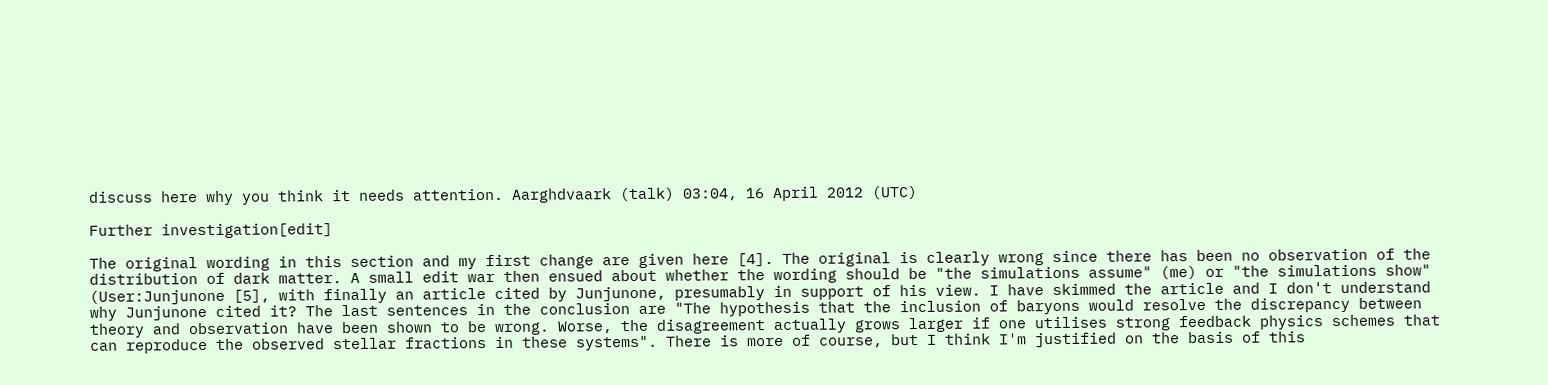discuss here why you think it needs attention. Aarghdvaark (talk) 03:04, 16 April 2012 (UTC)

Further investigation[edit]

The original wording in this section and my first change are given here [4]. The original is clearly wrong since there has been no observation of the distribution of dark matter. A small edit war then ensued about whether the wording should be "the simulations assume" (me) or "the simulations show" (User:Junjunone [5], with finally an article cited by Junjunone, presumably in support of his view. I have skimmed the article and I don't understand why Junjunone cited it? The last sentences in the conclusion are "The hypothesis that the inclusion of baryons would resolve the discrepancy between theory and observation have been shown to be wrong. Worse, the disagreement actually grows larger if one utilises strong feedback physics schemes that can reproduce the observed stellar fractions in these systems". There is more of course, but I think I'm justified on the basis of this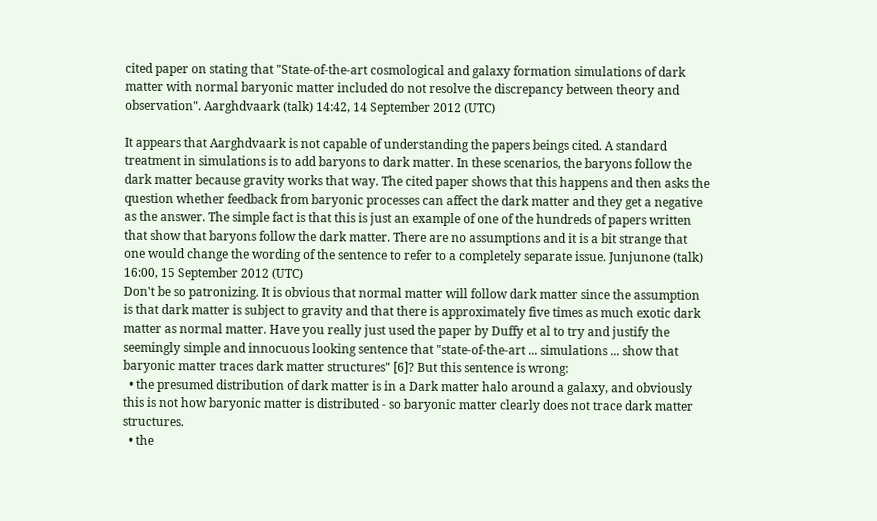cited paper on stating that "State-of-the-art cosmological and galaxy formation simulations of dark matter with normal baryonic matter included do not resolve the discrepancy between theory and observation". Aarghdvaark (talk) 14:42, 14 September 2012 (UTC)

It appears that Aarghdvaark is not capable of understanding the papers beings cited. A standard treatment in simulations is to add baryons to dark matter. In these scenarios, the baryons follow the dark matter because gravity works that way. The cited paper shows that this happens and then asks the question whether feedback from baryonic processes can affect the dark matter and they get a negative as the answer. The simple fact is that this is just an example of one of the hundreds of papers written that show that baryons follow the dark matter. There are no assumptions and it is a bit strange that one would change the wording of the sentence to refer to a completely separate issue. Junjunone (talk) 16:00, 15 September 2012 (UTC)
Don't be so patronizing. It is obvious that normal matter will follow dark matter since the assumption is that dark matter is subject to gravity and that there is approximately five times as much exotic dark matter as normal matter. Have you really just used the paper by Duffy et al to try and justify the seemingly simple and innocuous looking sentence that "state-of-the-art ... simulations ... show that baryonic matter traces dark matter structures" [6]? But this sentence is wrong:
  • the presumed distribution of dark matter is in a Dark matter halo around a galaxy, and obviously this is not how baryonic matter is distributed - so baryonic matter clearly does not trace dark matter structures.
  • the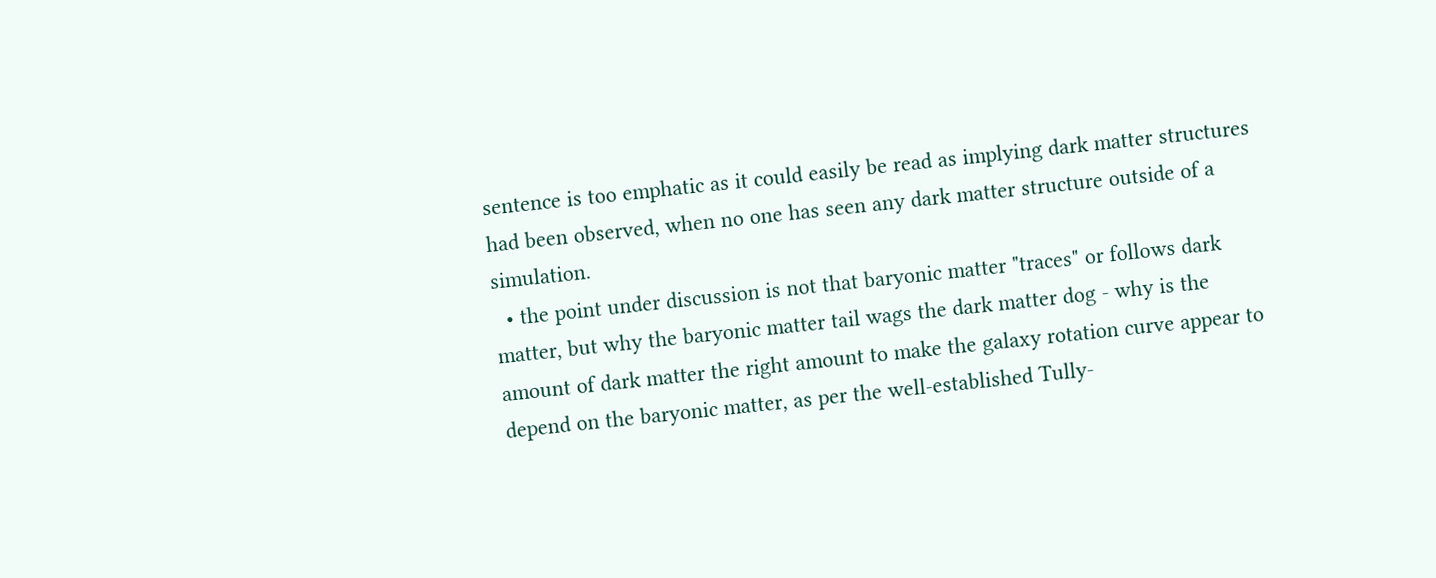sentence is too emphatic as it could easily be read as implying dark matter structures had been observed, when no one has seen any dark matter structure outside of a simulation.
  • the point under discussion is not that baryonic matter "traces" or follows dark matter, but why the baryonic matter tail wags the dark matter dog - why is the amount of dark matter the right amount to make the galaxy rotation curve appear to depend on the baryonic matter, as per the well-established Tully-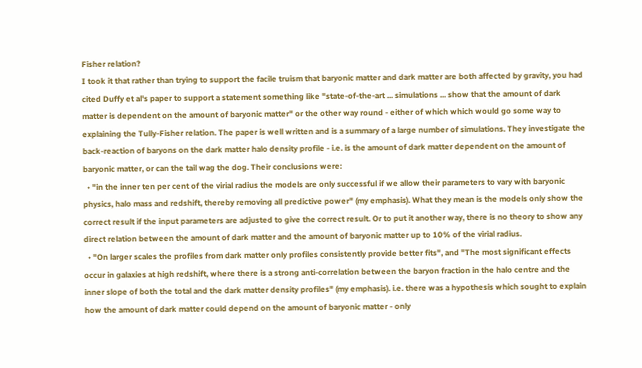Fisher relation?
I took it that rather than trying to support the facile truism that baryonic matter and dark matter are both affected by gravity, you had cited Duffy et al's paper to support a statement something like "state-of-the-art ... simulations ... show that the amount of dark matter is dependent on the amount of baryonic matter" or the other way round - either of which which would go some way to explaining the Tully-Fisher relation. The paper is well written and is a summary of a large number of simulations. They investigate the back-reaction of baryons on the dark matter halo density profile - i.e. is the amount of dark matter dependent on the amount of baryonic matter, or can the tail wag the dog. Their conclusions were:
  • "in the inner ten per cent of the virial radius the models are only successful if we allow their parameters to vary with baryonic physics, halo mass and redshift, thereby removing all predictive power" (my emphasis). What they mean is the models only show the correct result if the input parameters are adjusted to give the correct result. Or to put it another way, there is no theory to show any direct relation between the amount of dark matter and the amount of baryonic matter up to 10% of the virial radius.
  • "On larger scales the profiles from dark matter only profiles consistently provide better fits", and "The most significant effects occur in galaxies at high redshift, where there is a strong anti-correlation between the baryon fraction in the halo centre and the inner slope of both the total and the dark matter density profiles" (my emphasis). i.e. there was a hypothesis which sought to explain how the amount of dark matter could depend on the amount of baryonic matter - only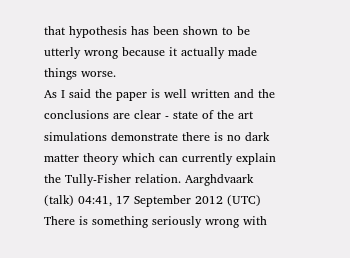that hypothesis has been shown to be utterly wrong because it actually made things worse.
As I said the paper is well written and the conclusions are clear - state of the art simulations demonstrate there is no dark matter theory which can currently explain the Tully-Fisher relation. Aarghdvaark (talk) 04:41, 17 September 2012 (UTC)
There is something seriously wrong with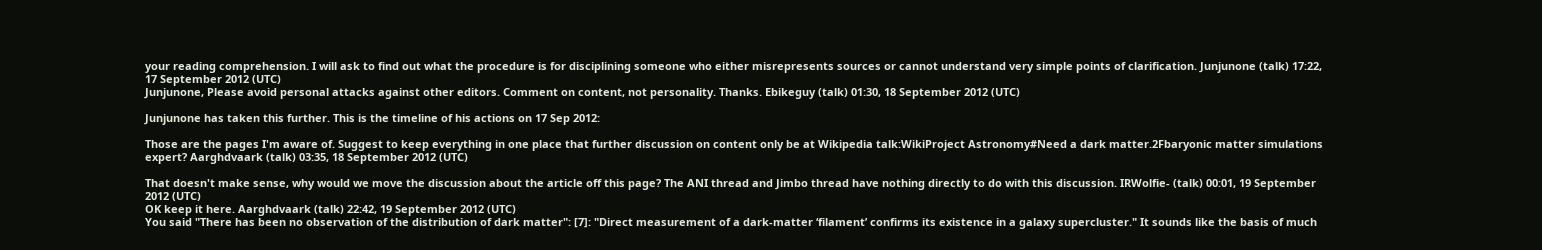your reading comprehension. I will ask to find out what the procedure is for disciplining someone who either misrepresents sources or cannot understand very simple points of clarification. Junjunone (talk) 17:22, 17 September 2012 (UTC)
Junjunone, Please avoid personal attacks against other editors. Comment on content, not personality. Thanks. Ebikeguy (talk) 01:30, 18 September 2012 (UTC)

Junjunone has taken this further. This is the timeline of his actions on 17 Sep 2012:

Those are the pages I'm aware of. Suggest to keep everything in one place that further discussion on content only be at Wikipedia talk:WikiProject Astronomy#Need a dark matter.2Fbaryonic matter simulations expert? Aarghdvaark (talk) 03:35, 18 September 2012 (UTC)

That doesn't make sense, why would we move the discussion about the article off this page? The ANI thread and Jimbo thread have nothing directly to do with this discussion. IRWolfie- (talk) 00:01, 19 September 2012 (UTC)
OK keep it here. Aarghdvaark (talk) 22:42, 19 September 2012 (UTC)
You said "There has been no observation of the distribution of dark matter": [7]: "Direct measurement of a dark-matter ‘filament’ confirms its existence in a galaxy supercluster." It sounds like the basis of much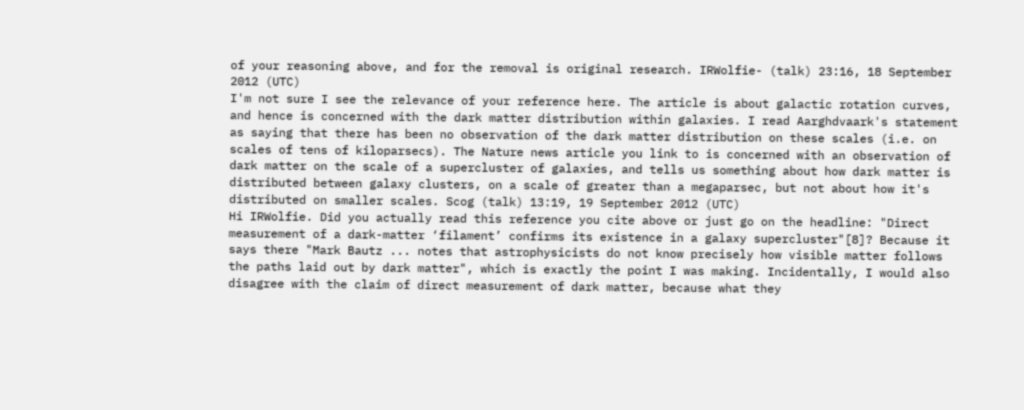of your reasoning above, and for the removal is original research. IRWolfie- (talk) 23:16, 18 September 2012 (UTC)
I'm not sure I see the relevance of your reference here. The article is about galactic rotation curves, and hence is concerned with the dark matter distribution within galaxies. I read Aarghdvaark's statement as saying that there has been no observation of the dark matter distribution on these scales (i.e. on scales of tens of kiloparsecs). The Nature news article you link to is concerned with an observation of dark matter on the scale of a supercluster of galaxies, and tells us something about how dark matter is distributed between galaxy clusters, on a scale of greater than a megaparsec, but not about how it's distributed on smaller scales. Scog (talk) 13:19, 19 September 2012 (UTC)
Hi IRWolfie. Did you actually read this reference you cite above or just go on the headline: "Direct measurement of a dark-matter ‘filament’ confirms its existence in a galaxy supercluster"[8]? Because it says there "Mark Bautz ... notes that astrophysicists do not know precisely how visible matter follows the paths laid out by dark matter", which is exactly the point I was making. Incidentally, I would also disagree with the claim of direct measurement of dark matter, because what they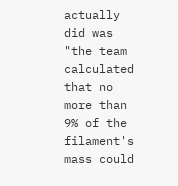actually did was "the team calculated that no more than 9% of the filament's mass could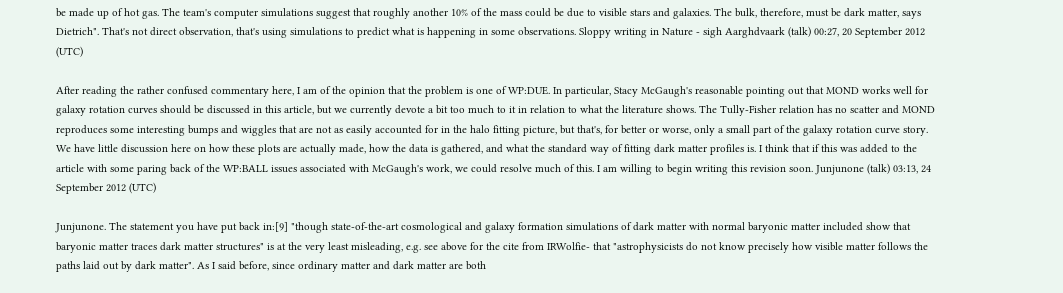be made up of hot gas. The team's computer simulations suggest that roughly another 10% of the mass could be due to visible stars and galaxies. The bulk, therefore, must be dark matter, says Dietrich". That's not direct observation, that's using simulations to predict what is happening in some observations. Sloppy writing in Nature - sigh Aarghdvaark (talk) 00:27, 20 September 2012 (UTC)

After reading the rather confused commentary here, I am of the opinion that the problem is one of WP:DUE. In particular, Stacy McGaugh's reasonable pointing out that MOND works well for galaxy rotation curves should be discussed in this article, but we currently devote a bit too much to it in relation to what the literature shows. The Tully-Fisher relation has no scatter and MOND reproduces some interesting bumps and wiggles that are not as easily accounted for in the halo fitting picture, but that's, for better or worse, only a small part of the galaxy rotation curve story. We have little discussion here on how these plots are actually made, how the data is gathered, and what the standard way of fitting dark matter profiles is. I think that if this was added to the article with some paring back of the WP:BALL issues associated with McGaugh's work, we could resolve much of this. I am willing to begin writing this revision soon. Junjunone (talk) 03:13, 24 September 2012 (UTC)

Junjunone. The statement you have put back in:[9] "though state-of-the-art cosmological and galaxy formation simulations of dark matter with normal baryonic matter included show that baryonic matter traces dark matter structures" is at the very least misleading, e.g. see above for the cite from IRWolfie- that "astrophysicists do not know precisely how visible matter follows the paths laid out by dark matter". As I said before, since ordinary matter and dark matter are both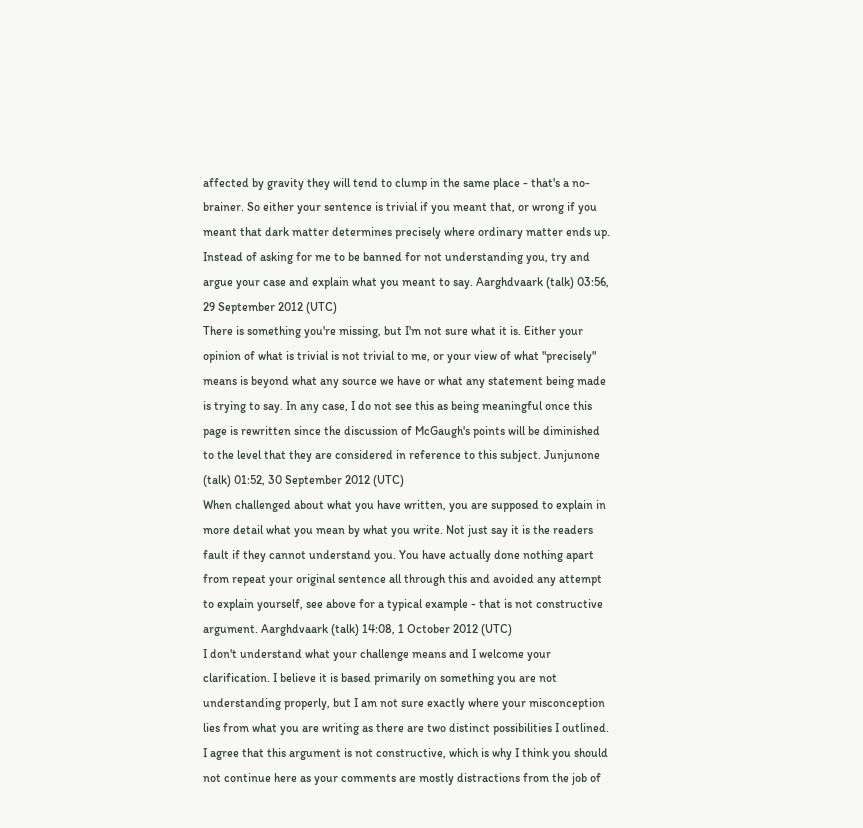affected by gravity they will tend to clump in the same place - that's a no-brainer. So either your sentence is trivial if you meant that, or wrong if you meant that dark matter determines precisely where ordinary matter ends up. Instead of asking for me to be banned for not understanding you, try and argue your case and explain what you meant to say. Aarghdvaark (talk) 03:56, 29 September 2012 (UTC)
There is something you're missing, but I'm not sure what it is. Either your opinion of what is trivial is not trivial to me, or your view of what "precisely" means is beyond what any source we have or what any statement being made is trying to say. In any case, I do not see this as being meaningful once this page is rewritten since the discussion of McGaugh's points will be diminished to the level that they are considered in reference to this subject. Junjunone (talk) 01:52, 30 September 2012 (UTC)
When challenged about what you have written, you are supposed to explain in more detail what you mean by what you write. Not just say it is the readers fault if they cannot understand you. You have actually done nothing apart from repeat your original sentence all through this and avoided any attempt to explain yourself, see above for a typical example - that is not constructive argument. Aarghdvaark (talk) 14:08, 1 October 2012 (UTC)
I don't understand what your challenge means and I welcome your clarification. I believe it is based primarily on something you are not understanding properly, but I am not sure exactly where your misconception lies from what you are writing as there are two distinct possibilities I outlined. I agree that this argument is not constructive, which is why I think you should not continue here as your comments are mostly distractions from the job of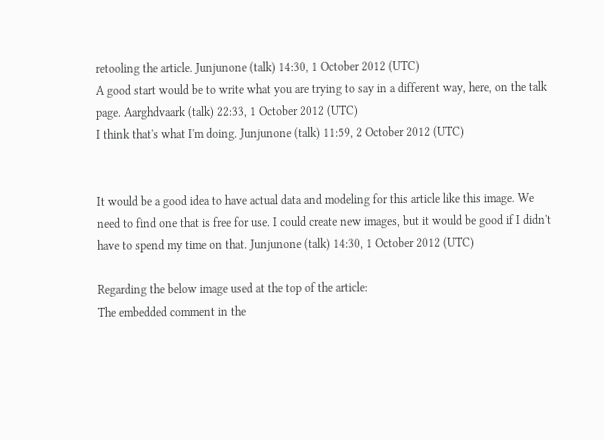retooling the article. Junjunone (talk) 14:30, 1 October 2012 (UTC)
A good start would be to write what you are trying to say in a different way, here, on the talk page. Aarghdvaark (talk) 22:33, 1 October 2012 (UTC)
I think that's what I'm doing. Junjunone (talk) 11:59, 2 October 2012 (UTC)


It would be a good idea to have actual data and modeling for this article like this image. We need to find one that is free for use. I could create new images, but it would be good if I didn't have to spend my time on that. Junjunone (talk) 14:30, 1 October 2012 (UTC)

Regarding the below image used at the top of the article:
The embedded comment in the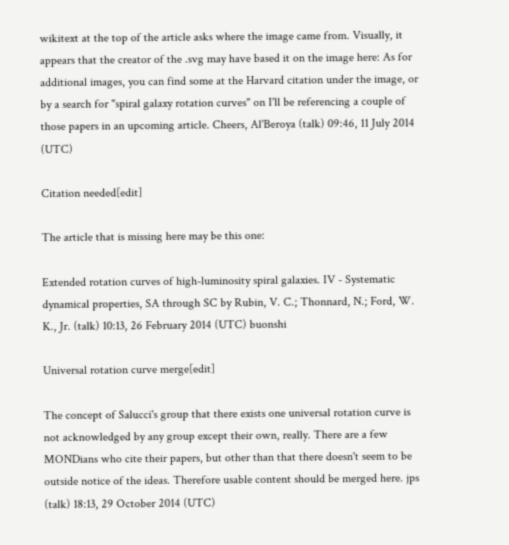wikitext at the top of the article asks where the image came from. Visually, it appears that the creator of the .svg may have based it on the image here: As for additional images, you can find some at the Harvard citation under the image, or by a search for "spiral galaxy rotation curves" on I'll be referencing a couple of those papers in an upcoming article. Cheers, Al'Beroya (talk) 09:46, 11 July 2014 (UTC)

Citation needed[edit]

The article that is missing here may be this one:

Extended rotation curves of high-luminosity spiral galaxies. IV - Systematic dynamical properties, SA through SC by Rubin, V. C.; Thonnard, N.; Ford, W. K., Jr. (talk) 10:13, 26 February 2014 (UTC) buonshi

Universal rotation curve merge[edit]

The concept of Salucci's group that there exists one universal rotation curve is not acknowledged by any group except their own, really. There are a few MONDians who cite their papers, but other than that there doesn't seem to be outside notice of the ideas. Therefore usable content should be merged here. jps (talk) 18:13, 29 October 2014 (UTC)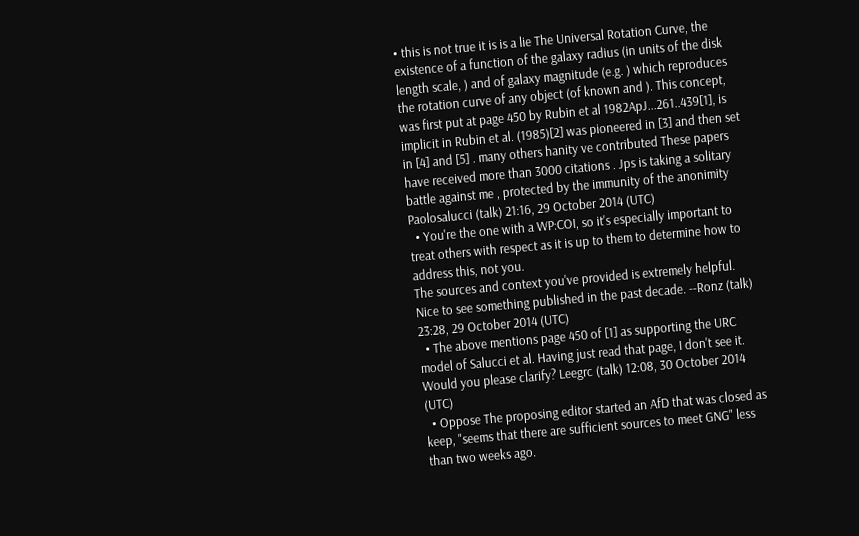• this is not true it is is a lie The Universal Rotation Curve, the existence of a function of the galaxy radius (in units of the disk length scale, ) and of galaxy magnitude (e.g. ) which reproduces the rotation curve of any object (of known and ). This concept, was first put at page 450 by Rubin et al 1982ApJ...261..439[1], is implicit in Rubin et al. (1985)[2] was pioneered in [3] and then set in [4] and [5] . many others hanity ve contributed These papers have received more than 3000 citations . Jps is taking a solitary battle against me , protected by the immunity of the anonimity
Paolosalucci (talk) 21:16, 29 October 2014 (UTC)
  • You're the one with a WP:COI, so it's especially important to treat others with respect as it is up to them to determine how to address this, not you.
The sources and context you've provided is extremely helpful. Nice to see something published in the past decade. --Ronz (talk) 23:28, 29 October 2014 (UTC)
  • The above mentions page 450 of [1] as supporting the URC model of Salucci et al. Having just read that page, I don't see it. Would you please clarify? Leegrc (talk) 12:08, 30 October 2014 (UTC)
  • Oppose The proposing editor started an AfD that was closed as keep, "seems that there are sufficient sources to meet GNG" less than two weeks ago.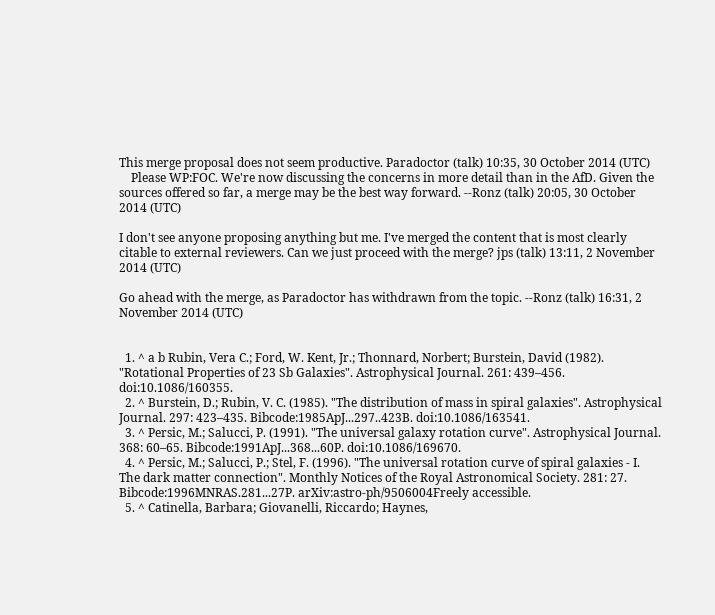This merge proposal does not seem productive. Paradoctor (talk) 10:35, 30 October 2014 (UTC)
    Please WP:FOC. We're now discussing the concerns in more detail than in the AfD. Given the sources offered so far, a merge may be the best way forward. --Ronz (talk) 20:05, 30 October 2014 (UTC)

I don't see anyone proposing anything but me. I've merged the content that is most clearly citable to external reviewers. Can we just proceed with the merge? jps (talk) 13:11, 2 November 2014 (UTC)

Go ahead with the merge, as Paradoctor has withdrawn from the topic. --Ronz (talk) 16:31, 2 November 2014 (UTC)


  1. ^ a b Rubin, Vera C.; Ford, W. Kent, Jr.; Thonnard, Norbert; Burstein, David (1982). "Rotational Properties of 23 Sb Galaxies". Astrophysical Journal. 261: 439–456. doi:10.1086/160355.
  2. ^ Burstein, D.; Rubin, V. C. (1985). "The distribution of mass in spiral galaxies". Astrophysical Journal. 297: 423–435. Bibcode:1985ApJ...297..423B. doi:10.1086/163541.
  3. ^ Persic, M.; Salucci, P. (1991). "The universal galaxy rotation curve". Astrophysical Journal. 368: 60–65. Bibcode:1991ApJ...368...60P. doi:10.1086/169670.
  4. ^ Persic, M.; Salucci, P.; Stel, F. (1996). "The universal rotation curve of spiral galaxies - I. The dark matter connection". Monthly Notices of the Royal Astronomical Society. 281: 27. Bibcode:1996MNRAS.281...27P. arXiv:astro-ph/9506004Freely accessible.
  5. ^ Catinella, Barbara; Giovanelli, Riccardo; Haynes,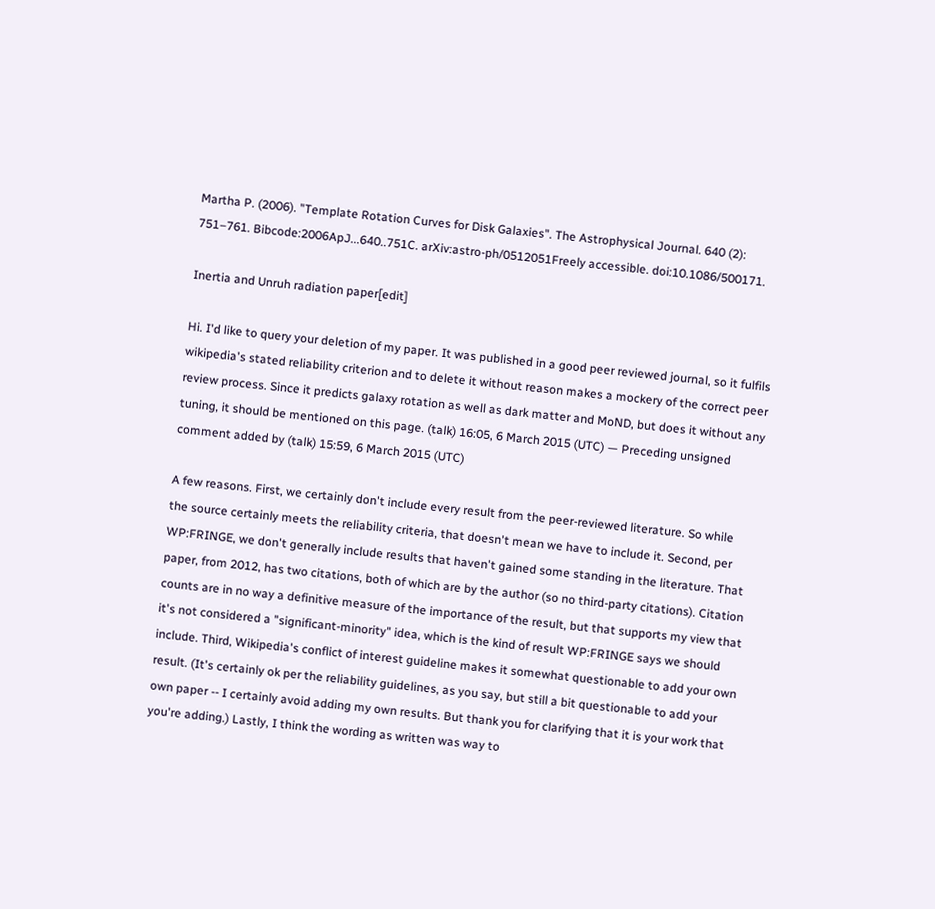Martha P. (2006). "Template Rotation Curves for Disk Galaxies". The Astrophysical Journal. 640 (2): 751–761. Bibcode:2006ApJ...640..751C. arXiv:astro-ph/0512051Freely accessible. doi:10.1086/500171.

Inertia and Unruh radiation paper[edit]

Hi. I'd like to query your deletion of my paper. It was published in a good peer reviewed journal, so it fulfils wikipedia's stated reliability criterion and to delete it without reason makes a mockery of the correct peer review process. Since it predicts galaxy rotation as well as dark matter and MoND, but does it without any tuning, it should be mentioned on this page. (talk) 16:05, 6 March 2015 (UTC) — Preceding unsigned comment added by (talk) 15:59, 6 March 2015 (UTC)

A few reasons. First, we certainly don't include every result from the peer-reviewed literature. So while the source certainly meets the reliability criteria, that doesn't mean we have to include it. Second, per WP:FRINGE, we don't generally include results that haven't gained some standing in the literature. That paper, from 2012, has two citations, both of which are by the author (so no third-party citations). Citation counts are in no way a definitive measure of the importance of the result, but that supports my view that it's not considered a "significant-minority" idea, which is the kind of result WP:FRINGE says we should include. Third, Wikipedia's conflict of interest guideline makes it somewhat questionable to add your own result. (It's certainly ok per the reliability guidelines, as you say, but still a bit questionable to add your own paper -- I certainly avoid adding my own results. But thank you for clarifying that it is your work that you're adding.) Lastly, I think the wording as written was way to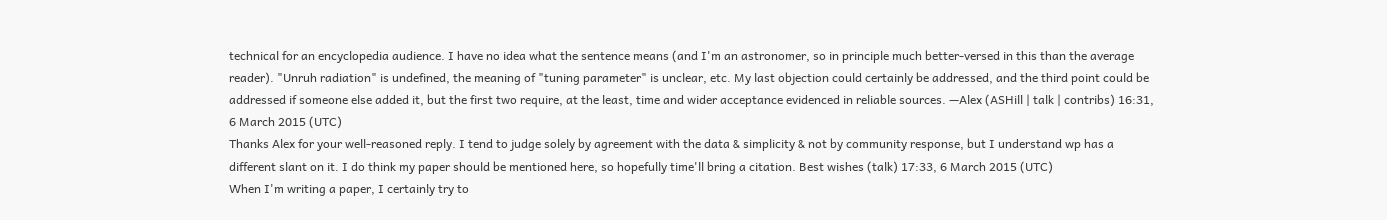technical for an encyclopedia audience. I have no idea what the sentence means (and I'm an astronomer, so in principle much better-versed in this than the average reader). "Unruh radiation" is undefined, the meaning of "tuning parameter" is unclear, etc. My last objection could certainly be addressed, and the third point could be addressed if someone else added it, but the first two require, at the least, time and wider acceptance evidenced in reliable sources. —Alex (ASHill | talk | contribs) 16:31, 6 March 2015 (UTC)
Thanks Alex for your well-reasoned reply. I tend to judge solely by agreement with the data & simplicity & not by community response, but I understand wp has a different slant on it. I do think my paper should be mentioned here, so hopefully time'll bring a citation. Best wishes (talk) 17:33, 6 March 2015 (UTC)
When I'm writing a paper, I certainly try to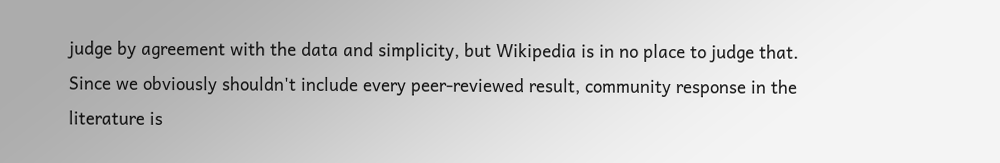judge by agreement with the data and simplicity, but Wikipedia is in no place to judge that. Since we obviously shouldn't include every peer-reviewed result, community response in the literature is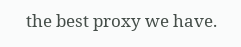the best proxy we have.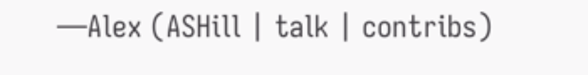—Alex (ASHill | talk | contribs)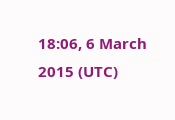18:06, 6 March 2015 (UTC)